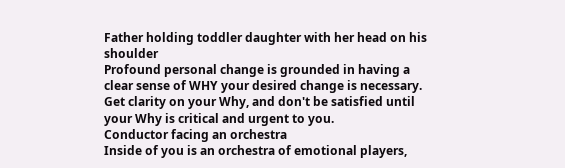Father holding toddler daughter with her head on his shoulder
Profound personal change is grounded in having a clear sense of WHY your desired change is necessary. Get clarity on your Why, and don't be satisfied until your Why is critical and urgent to you.
Conductor facing an orchestra
Inside of you is an orchestra of emotional players,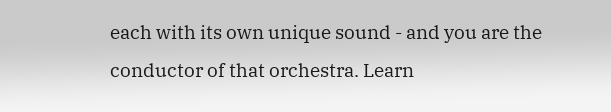each with its own unique sound - and you are the conductor of that orchestra. Learn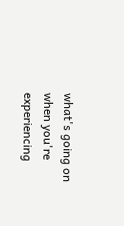what's going on when you're experiencing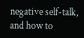negative self-talk, and how to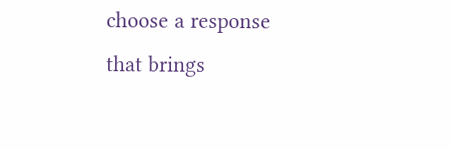choose a response that brings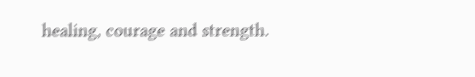healing, courage and strength.